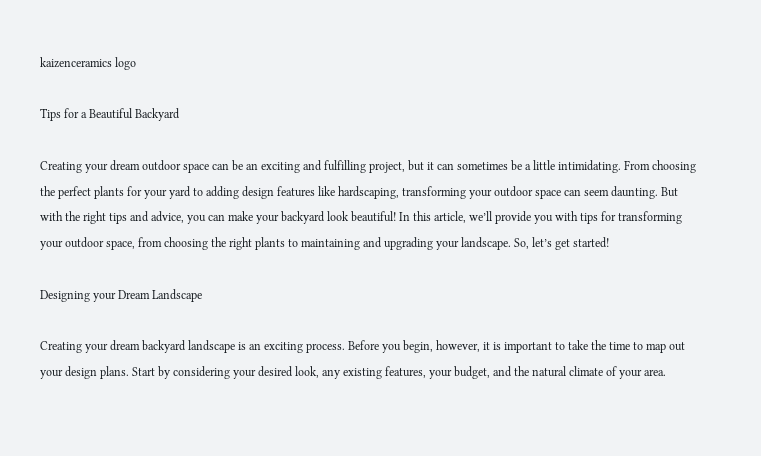kaizenceramics logo

Tips for a Beautiful Backyard

Creating your dream outdoor space can be an exciting and fulfilling project, but it can sometimes be a little intimidating. From choosing the perfect plants for your yard to adding design features like hardscaping, transforming your outdoor space can seem daunting. But with the right tips and advice, you can make your backyard look beautiful! In this article, we’ll provide you with tips for transforming your outdoor space, from choosing the right plants to maintaining and upgrading your landscape. So, let’s get started!

Designing your Dream Landscape

Creating your dream backyard landscape is an exciting process. Before you begin, however, it is important to take the time to map out your design plans. Start by considering your desired look, any existing features, your budget, and the natural climate of your area.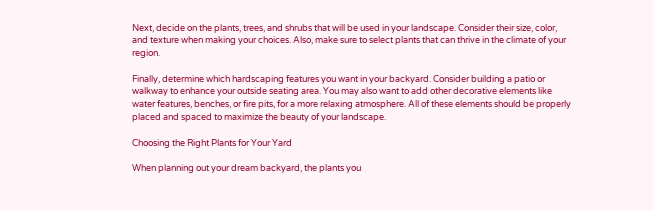Next, decide on the plants, trees, and shrubs that will be used in your landscape. Consider their size, color, and texture when making your choices. Also, make sure to select plants that can thrive in the climate of your region.

Finally, determine which hardscaping features you want in your backyard. Consider building a patio or walkway to enhance your outside seating area. You may also want to add other decorative elements like water features, benches, or fire pits, for a more relaxing atmosphere. All of these elements should be properly placed and spaced to maximize the beauty of your landscape.

Choosing the Right Plants for Your Yard

When planning out your dream backyard, the plants you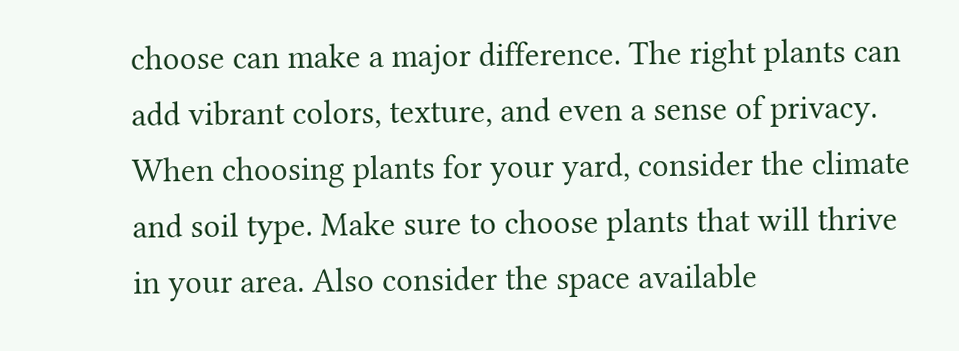choose can make a major difference. The right plants can add vibrant colors, texture, and even a sense of privacy. When choosing plants for your yard, consider the climate and soil type. Make sure to choose plants that will thrive in your area. Also consider the space available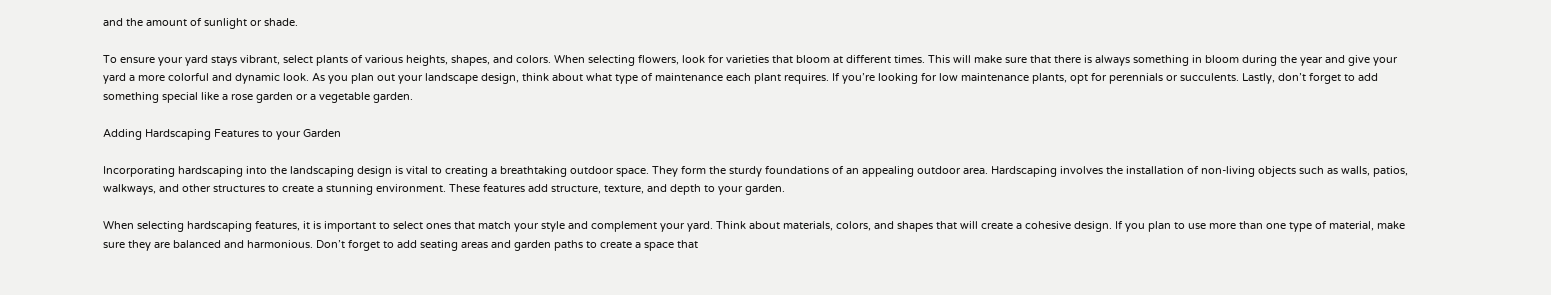and the amount of sunlight or shade.

To ensure your yard stays vibrant, select plants of various heights, shapes, and colors. When selecting flowers, look for varieties that bloom at different times. This will make sure that there is always something in bloom during the year and give your yard a more colorful and dynamic look. As you plan out your landscape design, think about what type of maintenance each plant requires. If you’re looking for low maintenance plants, opt for perennials or succulents. Lastly, don’t forget to add something special like a rose garden or a vegetable garden.

Adding Hardscaping Features to your Garden

Incorporating hardscaping into the landscaping design is vital to creating a breathtaking outdoor space. They form the sturdy foundations of an appealing outdoor area. Hardscaping involves the installation of non-living objects such as walls, patios, walkways, and other structures to create a stunning environment. These features add structure, texture, and depth to your garden.

When selecting hardscaping features, it is important to select ones that match your style and complement your yard. Think about materials, colors, and shapes that will create a cohesive design. If you plan to use more than one type of material, make sure they are balanced and harmonious. Don’t forget to add seating areas and garden paths to create a space that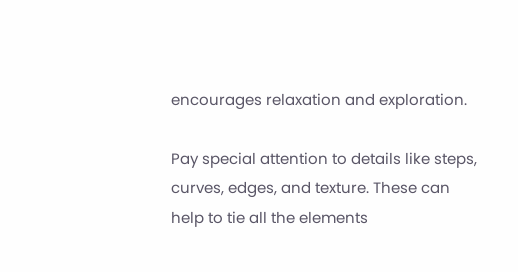encourages relaxation and exploration.

Pay special attention to details like steps, curves, edges, and texture. These can help to tie all the elements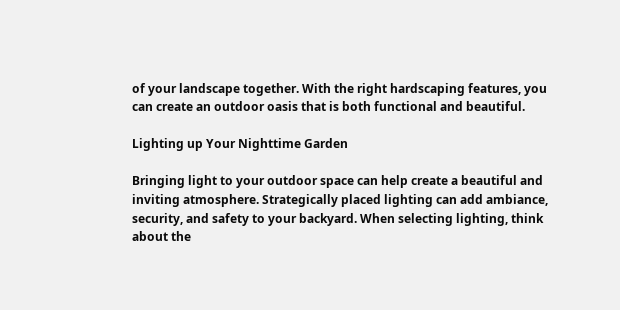of your landscape together. With the right hardscaping features, you can create an outdoor oasis that is both functional and beautiful.

Lighting up Your Nighttime Garden

Bringing light to your outdoor space can help create a beautiful and inviting atmosphere. Strategically placed lighting can add ambiance, security, and safety to your backyard. When selecting lighting, think about the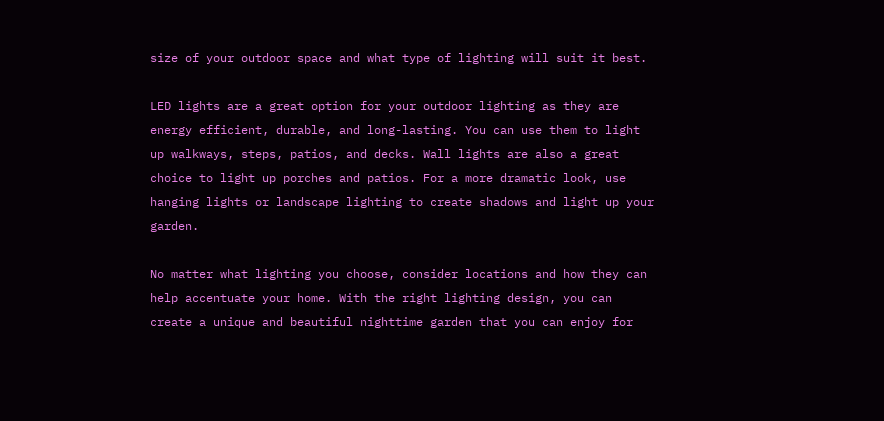size of your outdoor space and what type of lighting will suit it best.

LED lights are a great option for your outdoor lighting as they are energy efficient, durable, and long-lasting. You can use them to light up walkways, steps, patios, and decks. Wall lights are also a great choice to light up porches and patios. For a more dramatic look, use hanging lights or landscape lighting to create shadows and light up your garden.

No matter what lighting you choose, consider locations and how they can help accentuate your home. With the right lighting design, you can create a unique and beautiful nighttime garden that you can enjoy for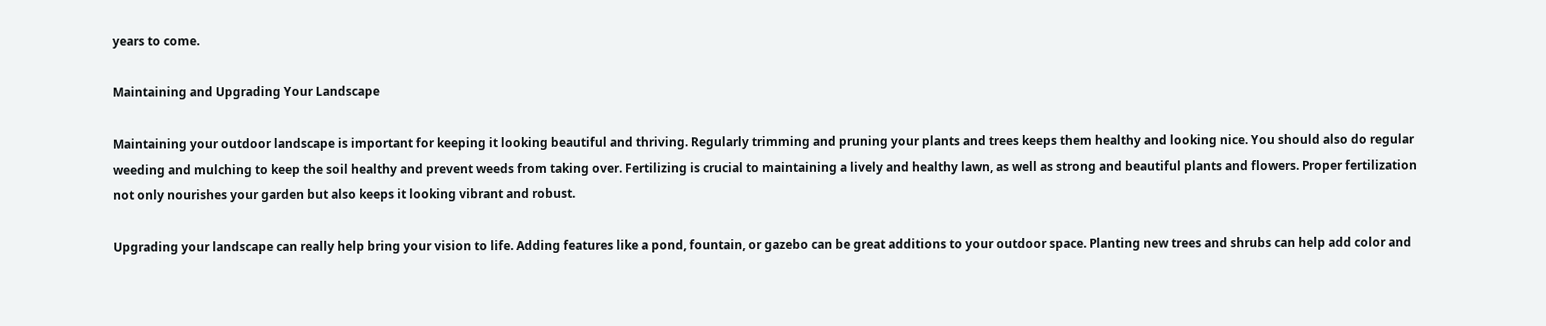years to come.

Maintaining and Upgrading Your Landscape

Maintaining your outdoor landscape is important for keeping it looking beautiful and thriving. Regularly trimming and pruning your plants and trees keeps them healthy and looking nice. You should also do regular weeding and mulching to keep the soil healthy and prevent weeds from taking over. Fertilizing is crucial to maintaining a lively and healthy lawn, as well as strong and beautiful plants and flowers. Proper fertilization not only nourishes your garden but also keeps it looking vibrant and robust.

Upgrading your landscape can really help bring your vision to life. Adding features like a pond, fountain, or gazebo can be great additions to your outdoor space. Planting new trees and shrubs can help add color and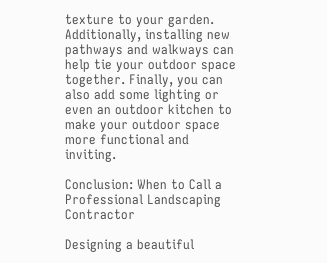texture to your garden. Additionally, installing new pathways and walkways can help tie your outdoor space together. Finally, you can also add some lighting or even an outdoor kitchen to make your outdoor space more functional and inviting.

Conclusion: When to Call a Professional Landscaping Contractor

Designing a beautiful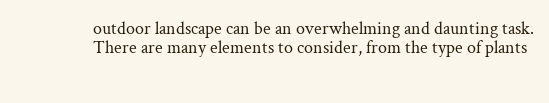outdoor landscape can be an overwhelming and daunting task. There are many elements to consider, from the type of plants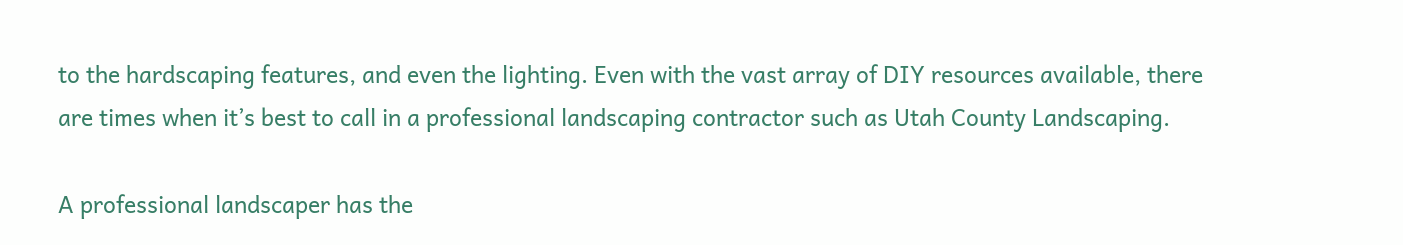to the hardscaping features, and even the lighting. Even with the vast array of DIY resources available, there are times when it’s best to call in a professional landscaping contractor such as Utah County Landscaping.

A professional landscaper has the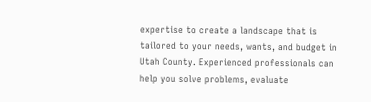expertise to create a landscape that is tailored to your needs, wants, and budget in Utah County. Experienced professionals can help you solve problems, evaluate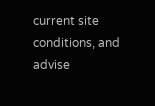current site conditions, and advise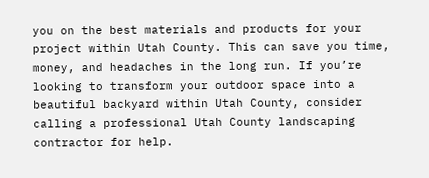you on the best materials and products for your project within Utah County. This can save you time, money, and headaches in the long run. If you’re looking to transform your outdoor space into a beautiful backyard within Utah County, consider calling a professional Utah County landscaping contractor for help.